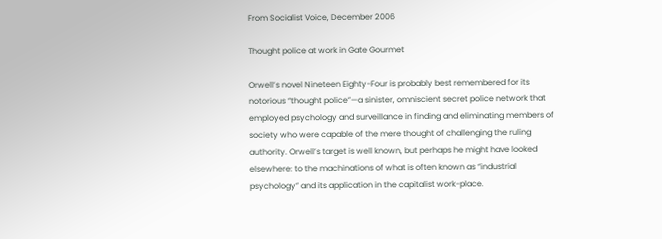From Socialist Voice, December 2006

Thought police at work in Gate Gourmet

Orwell’s novel Nineteen Eighty-Four is probably best remembered for its notorious “thought police”—a sinister, omniscient secret police network that employed psychology and surveillance in finding and eliminating members of society who were capable of the mere thought of challenging the ruling authority. Orwell’s target is well known, but perhaps he might have looked elsewhere: to the machinations of what is often known as “industrial psychology” and its application in the capitalist work-place.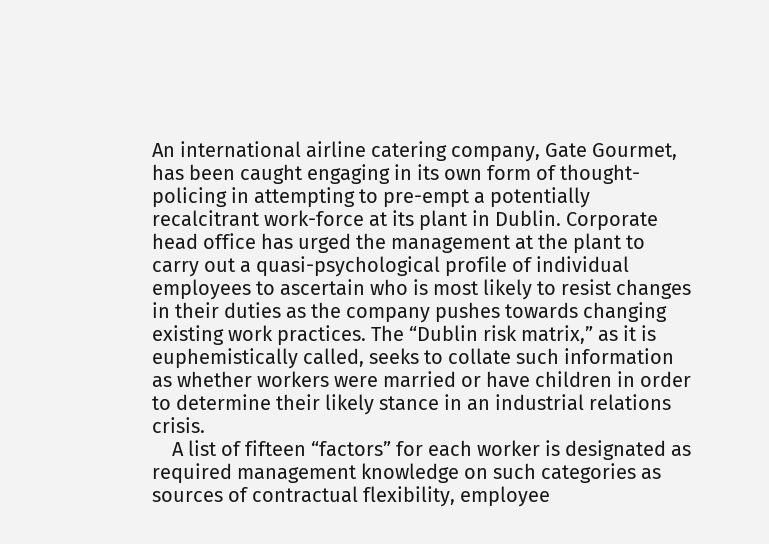An international airline catering company, Gate Gourmet, has been caught engaging in its own form of thought-policing in attempting to pre-empt a potentially recalcitrant work-force at its plant in Dublin. Corporate head office has urged the management at the plant to carry out a quasi-psychological profile of individual employees to ascertain who is most likely to resist changes in their duties as the company pushes towards changing existing work practices. The “Dublin risk matrix,” as it is euphemistically called, seeks to collate such information as whether workers were married or have children in order to determine their likely stance in an industrial relations crisis.
    A list of fifteen “factors” for each worker is designated as required management knowledge on such categories as sources of contractual flexibility, employee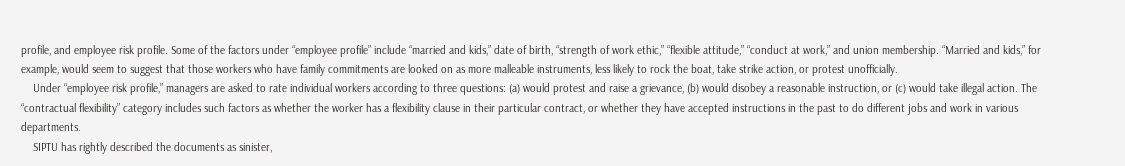profile, and employee risk profile. Some of the factors under “employee profile” include “married and kids,” date of birth, “strength of work ethic,” “flexible attitude,” “conduct at work,” and union membership. “Married and kids,” for example, would seem to suggest that those workers who have family commitments are looked on as more malleable instruments, less likely to rock the boat, take strike action, or protest unofficially.
    Under “employee risk profile,” managers are asked to rate individual workers according to three questions: (a) would protest and raise a grievance, (b) would disobey a reasonable instruction, or (c) would take illegal action. The “contractual flexibility” category includes such factors as whether the worker has a flexibility clause in their particular contract, or whether they have accepted instructions in the past to do different jobs and work in various departments.
    SIPTU has rightly described the documents as sinister,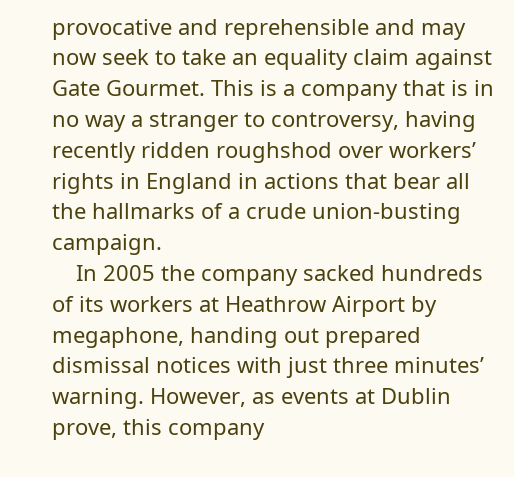provocative and reprehensible and may now seek to take an equality claim against Gate Gourmet. This is a company that is in no way a stranger to controversy, having recently ridden roughshod over workers’ rights in England in actions that bear all the hallmarks of a crude union-busting campaign.
    In 2005 the company sacked hundreds of its workers at Heathrow Airport by megaphone, handing out prepared dismissal notices with just three minutes’ warning. However, as events at Dublin prove, this company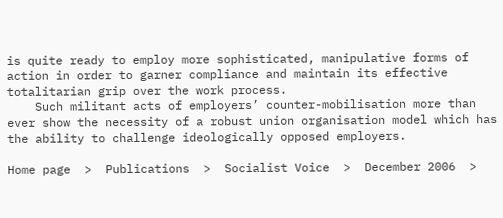is quite ready to employ more sophisticated, manipulative forms of action in order to garner compliance and maintain its effective totalitarian grip over the work process.
    Such militant acts of employers’ counter-mobilisation more than ever show the necessity of a robust union organisation model which has the ability to challenge ideologically opposed employers.

Home page  >  Publications  >  Socialist Voice  >  December 2006  >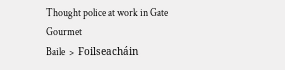Thought police at work in Gate Gourmet
Baile  >  Foilseacháin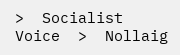>  Socialist Voice  >  Nollaig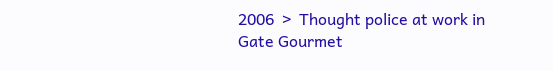2006  >  Thought police at work in Gate Gourmet